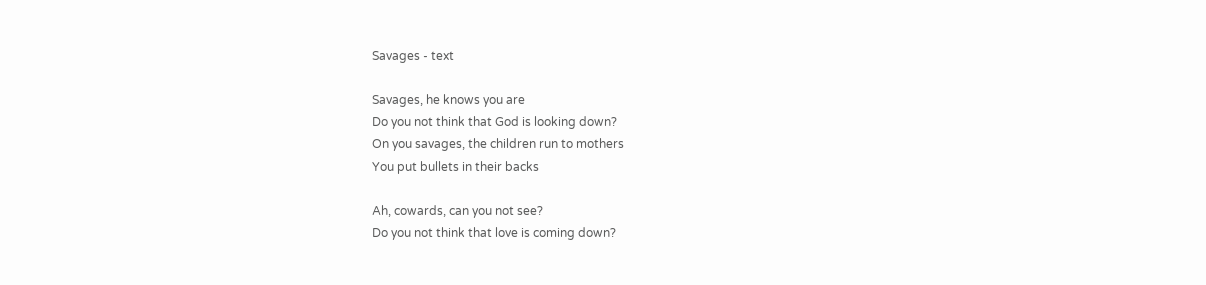Savages - text

Savages, he knows you are
Do you not think that God is looking down?
On you savages, the children run to mothers
You put bullets in their backs

Ah, cowards, can you not see?
Do you not think that love is coming down?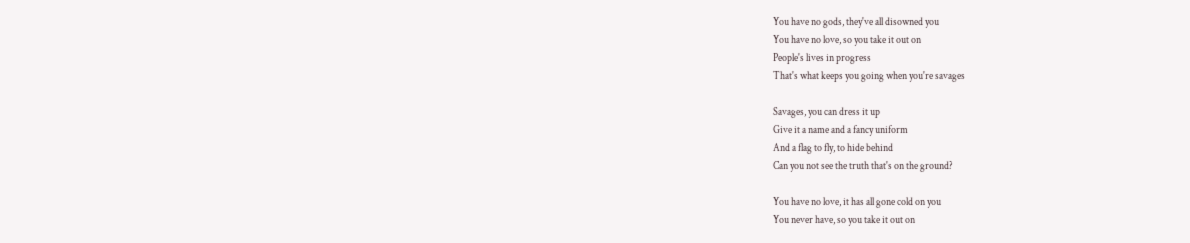You have no gods, they've all disowned you
You have no love, so you take it out on
People's lives in progress
That's what keeps you going when you're savages

Savages, you can dress it up
Give it a name and a fancy uniform
And a flag to fly, to hide behind
Can you not see the truth that's on the ground?

You have no love, it has all gone cold on you
You never have, so you take it out on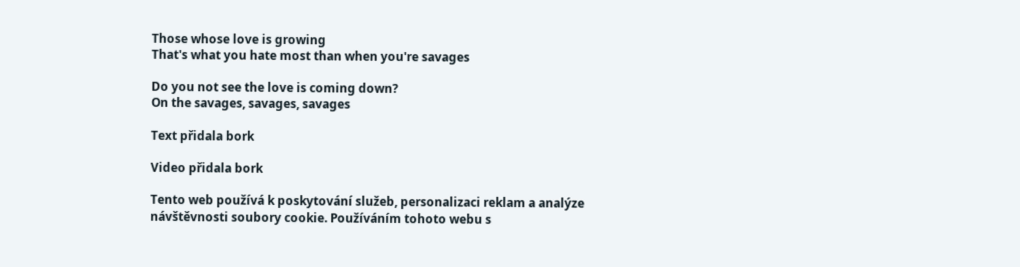Those whose love is growing
That's what you hate most than when you're savages

Do you not see the love is coming down?
On the savages, savages, savages

Text přidala bork

Video přidala bork

Tento web používá k poskytování služeb, personalizaci reklam a analýze návštěvnosti soubory cookie. Používáním tohoto webu s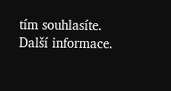tím souhlasíte. Další informace.